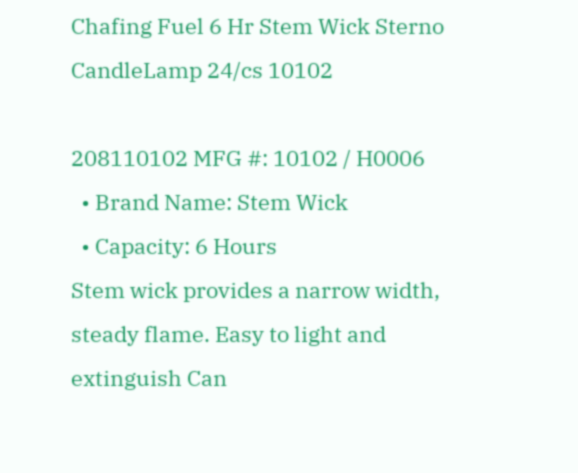Chafing Fuel 6 Hr Stem Wick Sterno CandleLamp 24/cs 10102

208110102 MFG #: 10102 / H0006
  • Brand Name: Stem Wick
  • Capacity: 6 Hours
Stem wick provides a narrow width, steady flame. Easy to light and extinguish Can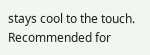stays cool to the touch. Recommended for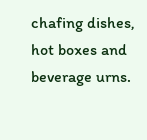chafing dishes, hot boxes and beverage urns.